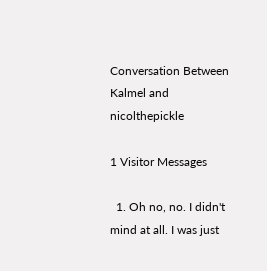Conversation Between Kalmel and nicolthepickle

1 Visitor Messages

  1. Oh no, no. I didn't mind at all. I was just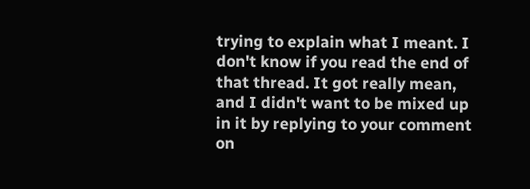trying to explain what I meant. I don't know if you read the end of that thread. It got really mean, and I didn't want to be mixed up in it by replying to your comment on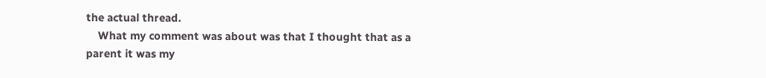the actual thread.
    What my comment was about was that I thought that as a parent it was my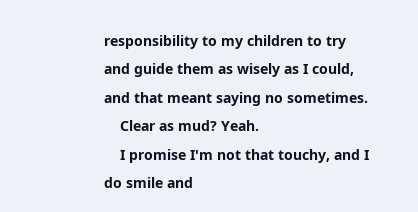responsibility to my children to try and guide them as wisely as I could, and that meant saying no sometimes.
    Clear as mud? Yeah.
    I promise I'm not that touchy, and I do smile and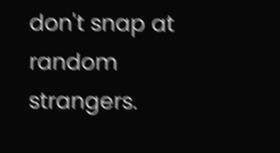don't snap at random strangers.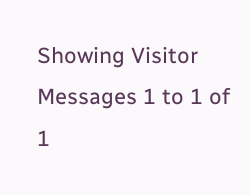Showing Visitor Messages 1 to 1 of 1